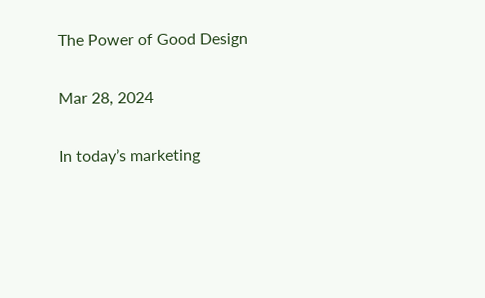The Power of Good Design

Mar 28, 2024

In today’s marketing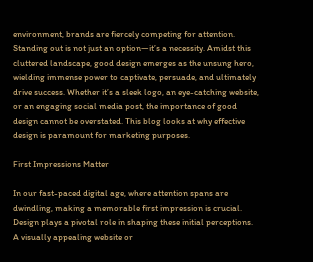environment, brands are fiercely competing for attention. Standing out is not just an option—it’s a necessity. Amidst this cluttered landscape, good design emerges as the unsung hero, wielding immense power to captivate, persuade, and ultimately drive success. Whether it’s a sleek logo, an eye-catching website, or an engaging social media post, the importance of good design cannot be overstated. This blog looks at why effective design is paramount for marketing purposes.

First Impressions Matter

In our fast-paced digital age, where attention spans are dwindling, making a memorable first impression is crucial. Design plays a pivotal role in shaping these initial perceptions. A visually appealing website or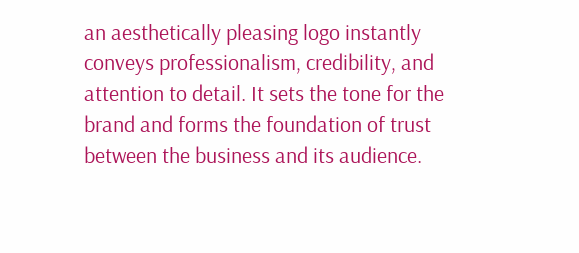an aesthetically pleasing logo instantly conveys professionalism, credibility, and attention to detail. It sets the tone for the brand and forms the foundation of trust between the business and its audience.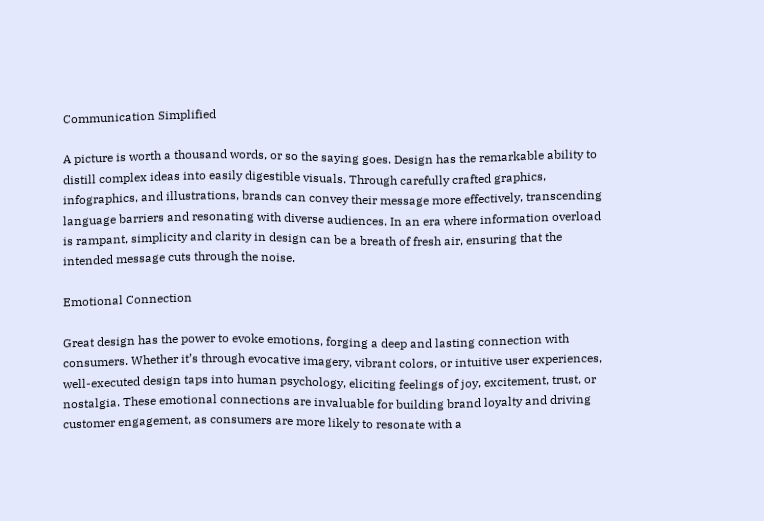Communication Simplified

A picture is worth a thousand words, or so the saying goes. Design has the remarkable ability to distill complex ideas into easily digestible visuals. Through carefully crafted graphics, infographics, and illustrations, brands can convey their message more effectively, transcending language barriers and resonating with diverse audiences. In an era where information overload is rampant, simplicity and clarity in design can be a breath of fresh air, ensuring that the intended message cuts through the noise.

Emotional Connection

Great design has the power to evoke emotions, forging a deep and lasting connection with consumers. Whether it’s through evocative imagery, vibrant colors, or intuitive user experiences, well-executed design taps into human psychology, eliciting feelings of joy, excitement, trust, or nostalgia. These emotional connections are invaluable for building brand loyalty and driving customer engagement, as consumers are more likely to resonate with a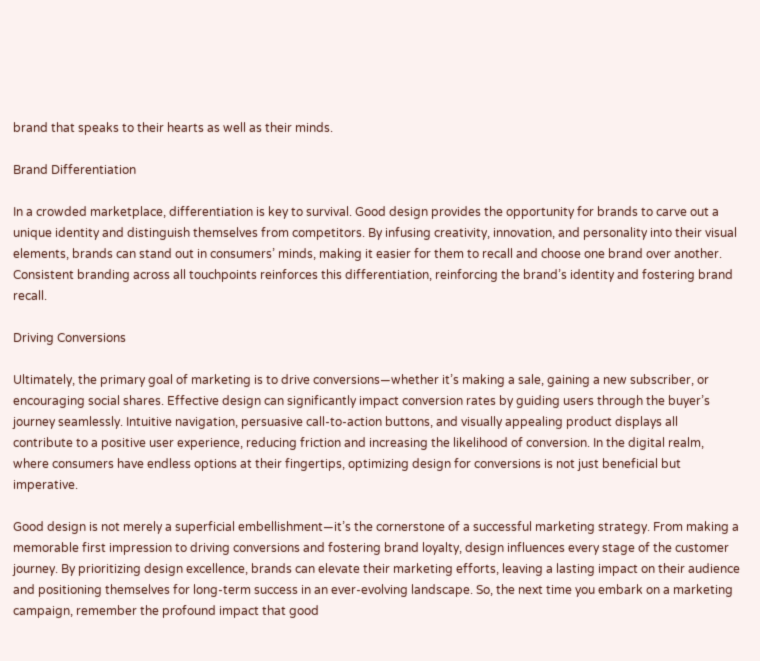brand that speaks to their hearts as well as their minds.

Brand Differentiation

In a crowded marketplace, differentiation is key to survival. Good design provides the opportunity for brands to carve out a unique identity and distinguish themselves from competitors. By infusing creativity, innovation, and personality into their visual elements, brands can stand out in consumers’ minds, making it easier for them to recall and choose one brand over another. Consistent branding across all touchpoints reinforces this differentiation, reinforcing the brand’s identity and fostering brand recall.

Driving Conversions

Ultimately, the primary goal of marketing is to drive conversions—whether it’s making a sale, gaining a new subscriber, or encouraging social shares. Effective design can significantly impact conversion rates by guiding users through the buyer’s journey seamlessly. Intuitive navigation, persuasive call-to-action buttons, and visually appealing product displays all contribute to a positive user experience, reducing friction and increasing the likelihood of conversion. In the digital realm, where consumers have endless options at their fingertips, optimizing design for conversions is not just beneficial but imperative.

Good design is not merely a superficial embellishment—it’s the cornerstone of a successful marketing strategy. From making a memorable first impression to driving conversions and fostering brand loyalty, design influences every stage of the customer journey. By prioritizing design excellence, brands can elevate their marketing efforts, leaving a lasting impact on their audience and positioning themselves for long-term success in an ever-evolving landscape. So, the next time you embark on a marketing campaign, remember the profound impact that good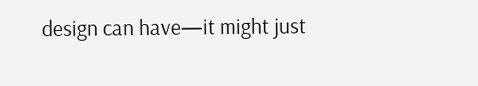design can have—it might just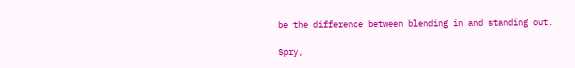be the difference between blending in and standing out.

Spry,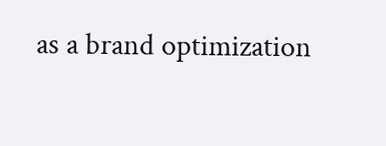as a brand optimization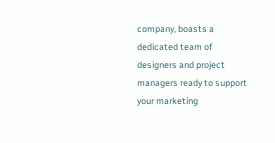company, boasts a dedicated team of designers and project managers ready to support your marketing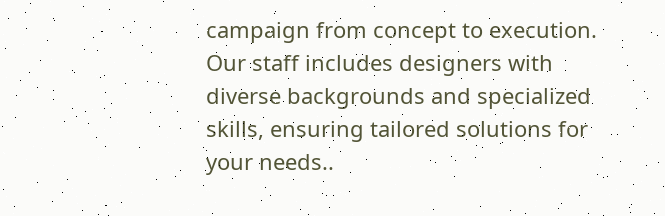campaign from concept to execution. Our staff includes designers with diverse backgrounds and specialized skills, ensuring tailored solutions for your needs..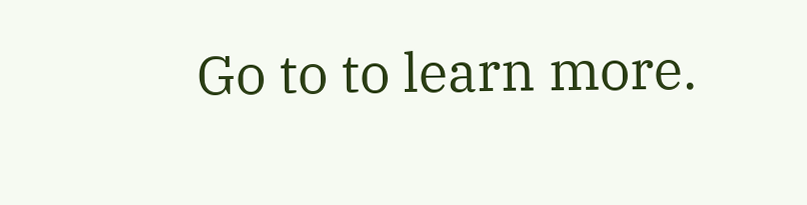Go to to learn more.